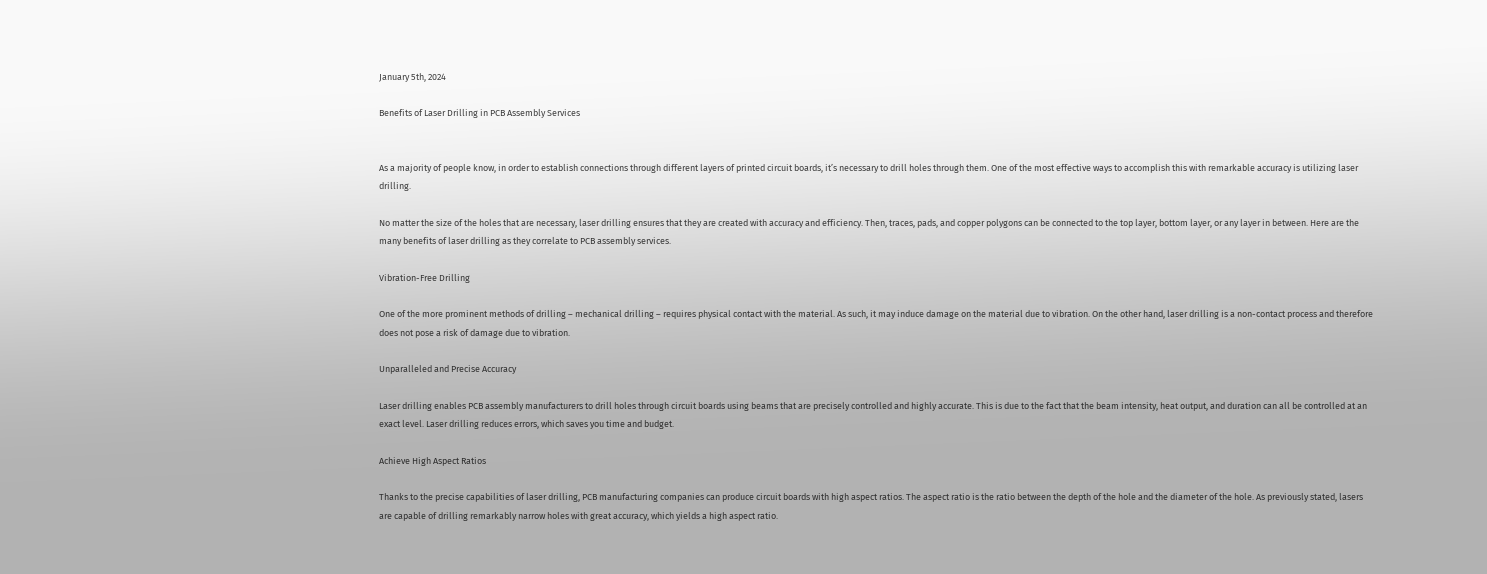January 5th, 2024

Benefits of Laser Drilling in PCB Assembly Services


As a majority of people know, in order to establish connections through different layers of printed circuit boards, it’s necessary to drill holes through them. One of the most effective ways to accomplish this with remarkable accuracy is utilizing laser drilling.

No matter the size of the holes that are necessary, laser drilling ensures that they are created with accuracy and efficiency. Then, traces, pads, and copper polygons can be connected to the top layer, bottom layer, or any layer in between. Here are the many benefits of laser drilling as they correlate to PCB assembly services.

Vibration-Free Drilling

One of the more prominent methods of drilling – mechanical drilling – requires physical contact with the material. As such, it may induce damage on the material due to vibration. On the other hand, laser drilling is a non-contact process and therefore does not pose a risk of damage due to vibration.

Unparalleled and Precise Accuracy

Laser drilling enables PCB assembly manufacturers to drill holes through circuit boards using beams that are precisely controlled and highly accurate. This is due to the fact that the beam intensity, heat output, and duration can all be controlled at an exact level. Laser drilling reduces errors, which saves you time and budget.

Achieve High Aspect Ratios

Thanks to the precise capabilities of laser drilling, PCB manufacturing companies can produce circuit boards with high aspect ratios. The aspect ratio is the ratio between the depth of the hole and the diameter of the hole. As previously stated, lasers are capable of drilling remarkably narrow holes with great accuracy, which yields a high aspect ratio.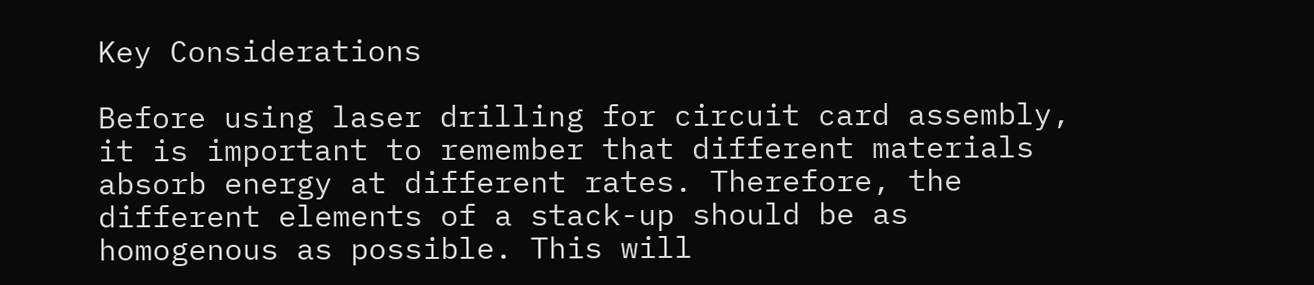Key Considerations

Before using laser drilling for circuit card assembly, it is important to remember that different materials absorb energy at different rates. Therefore, the different elements of a stack-up should be as homogenous as possible. This will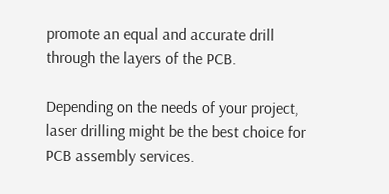promote an equal and accurate drill through the layers of the PCB.

Depending on the needs of your project, laser drilling might be the best choice for PCB assembly services.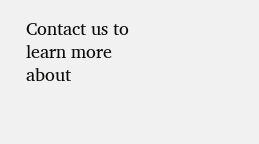Contact us to learn more about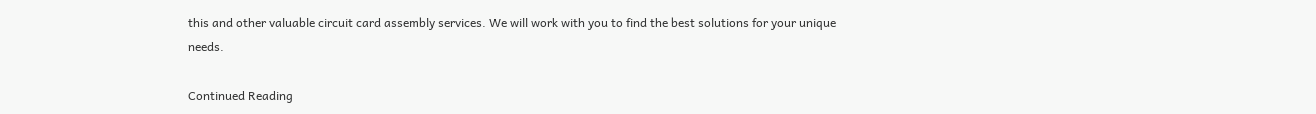this and other valuable circuit card assembly services. We will work with you to find the best solutions for your unique needs.

Continued Reading